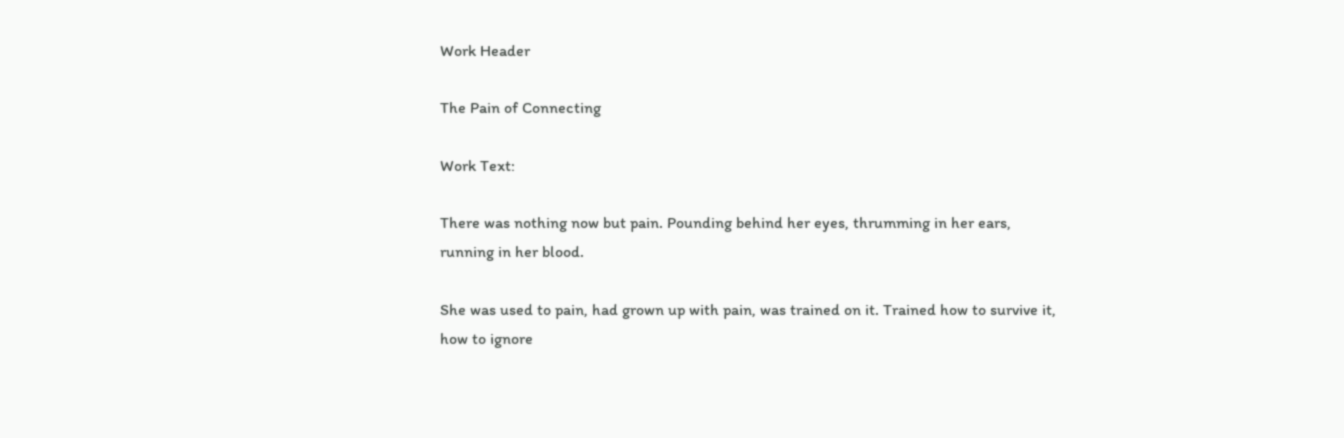Work Header

The Pain of Connecting

Work Text:

There was nothing now but pain. Pounding behind her eyes, thrumming in her ears, running in her blood.

She was used to pain, had grown up with pain, was trained on it. Trained how to survive it, how to ignore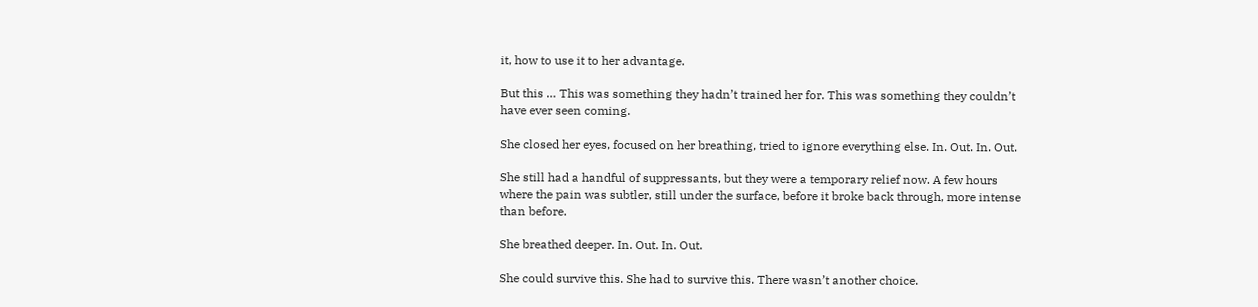it, how to use it to her advantage.

But this … This was something they hadn’t trained her for. This was something they couldn’t have ever seen coming.

She closed her eyes, focused on her breathing, tried to ignore everything else. In. Out. In. Out.

She still had a handful of suppressants, but they were a temporary relief now. A few hours where the pain was subtler, still under the surface, before it broke back through, more intense than before.

She breathed deeper. In. Out. In. Out.

She could survive this. She had to survive this. There wasn’t another choice.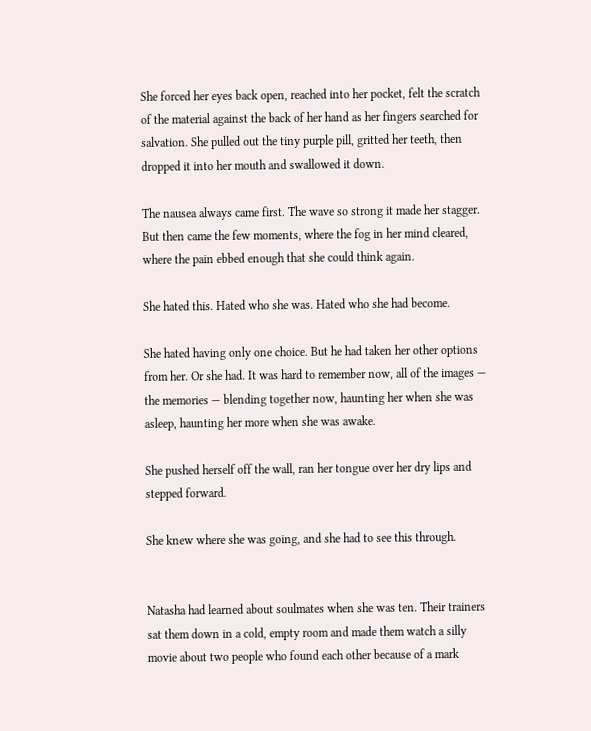She forced her eyes back open, reached into her pocket, felt the scratch of the material against the back of her hand as her fingers searched for salvation. She pulled out the tiny purple pill, gritted her teeth, then dropped it into her mouth and swallowed it down.

The nausea always came first. The wave so strong it made her stagger. But then came the few moments, where the fog in her mind cleared, where the pain ebbed enough that she could think again.

She hated this. Hated who she was. Hated who she had become.

She hated having only one choice. But he had taken her other options from her. Or she had. It was hard to remember now, all of the images — the memories — blending together now, haunting her when she was asleep, haunting her more when she was awake.

She pushed herself off the wall, ran her tongue over her dry lips and stepped forward.

She knew where she was going, and she had to see this through.


Natasha had learned about soulmates when she was ten. Their trainers sat them down in a cold, empty room and made them watch a silly movie about two people who found each other because of a mark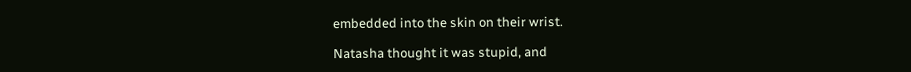embedded into the skin on their wrist.

Natasha thought it was stupid, and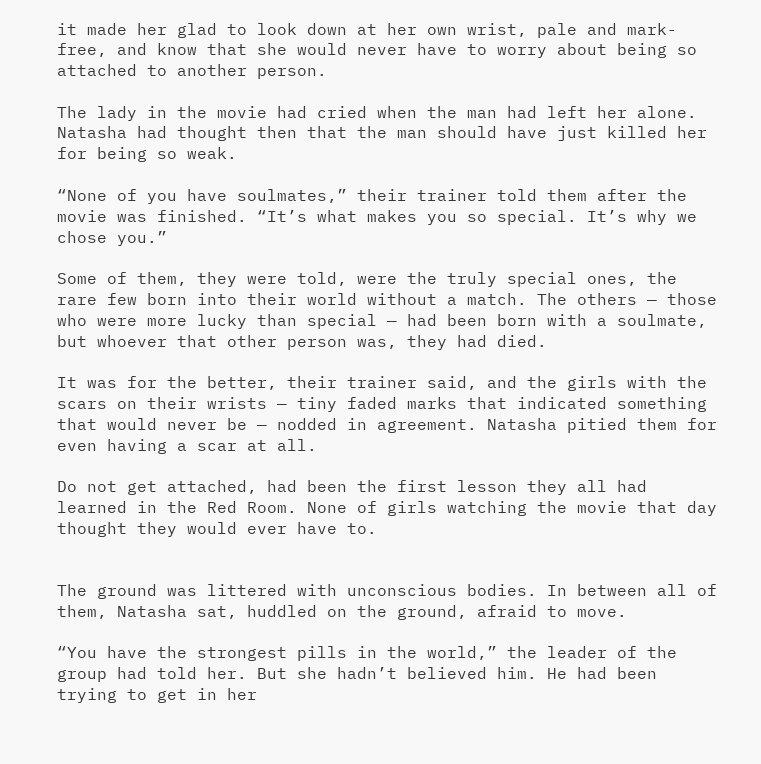it made her glad to look down at her own wrist, pale and mark-free, and know that she would never have to worry about being so attached to another person.

The lady in the movie had cried when the man had left her alone. Natasha had thought then that the man should have just killed her for being so weak.

“None of you have soulmates,” their trainer told them after the movie was finished. “It’s what makes you so special. It’s why we chose you.”

Some of them, they were told, were the truly special ones, the rare few born into their world without a match. The others — those who were more lucky than special — had been born with a soulmate, but whoever that other person was, they had died.

It was for the better, their trainer said, and the girls with the scars on their wrists — tiny faded marks that indicated something that would never be — nodded in agreement. Natasha pitied them for even having a scar at all.

Do not get attached, had been the first lesson they all had learned in the Red Room. None of girls watching the movie that day thought they would ever have to.


The ground was littered with unconscious bodies. In between all of them, Natasha sat, huddled on the ground, afraid to move.

“You have the strongest pills in the world,” the leader of the group had told her. But she hadn’t believed him. He had been trying to get in her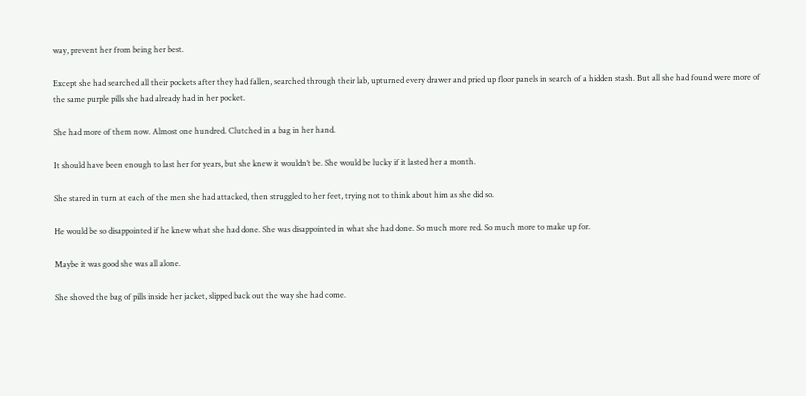way, prevent her from being her best.

Except she had searched all their pockets after they had fallen, searched through their lab, upturned every drawer and pried up floor panels in search of a hidden stash. But all she had found were more of the same purple pills she had already had in her pocket.

She had more of them now. Almost one hundred. Clutched in a bag in her hand.

It should have been enough to last her for years, but she knew it wouldn’t be. She would be lucky if it lasted her a month.

She stared in turn at each of the men she had attacked, then struggled to her feet, trying not to think about him as she did so.

He would be so disappointed if he knew what she had done. She was disappointed in what she had done. So much more red. So much more to make up for.

Maybe it was good she was all alone.

She shoved the bag of pills inside her jacket, slipped back out the way she had come.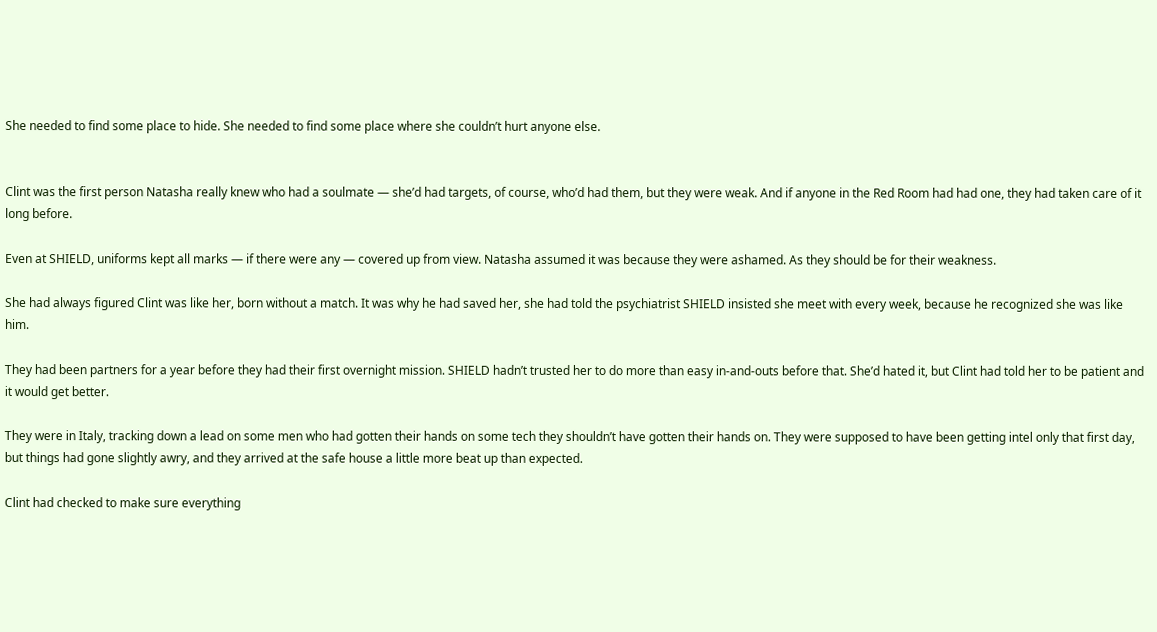She needed to find some place to hide. She needed to find some place where she couldn’t hurt anyone else.


Clint was the first person Natasha really knew who had a soulmate — she’d had targets, of course, who’d had them, but they were weak. And if anyone in the Red Room had had one, they had taken care of it long before.

Even at SHIELD, uniforms kept all marks — if there were any — covered up from view. Natasha assumed it was because they were ashamed. As they should be for their weakness.

She had always figured Clint was like her, born without a match. It was why he had saved her, she had told the psychiatrist SHIELD insisted she meet with every week, because he recognized she was like him.

They had been partners for a year before they had their first overnight mission. SHIELD hadn’t trusted her to do more than easy in-and-outs before that. She’d hated it, but Clint had told her to be patient and it would get better.

They were in Italy, tracking down a lead on some men who had gotten their hands on some tech they shouldn’t have gotten their hands on. They were supposed to have been getting intel only that first day, but things had gone slightly awry, and they arrived at the safe house a little more beat up than expected.

Clint had checked to make sure everything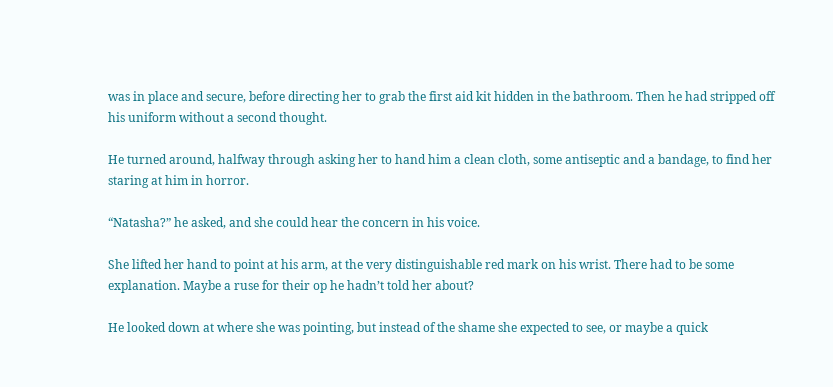was in place and secure, before directing her to grab the first aid kit hidden in the bathroom. Then he had stripped off his uniform without a second thought.

He turned around, halfway through asking her to hand him a clean cloth, some antiseptic and a bandage, to find her staring at him in horror.

“Natasha?” he asked, and she could hear the concern in his voice.

She lifted her hand to point at his arm, at the very distinguishable red mark on his wrist. There had to be some explanation. Maybe a ruse for their op he hadn’t told her about?

He looked down at where she was pointing, but instead of the shame she expected to see, or maybe a quick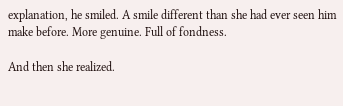explanation, he smiled. A smile different than she had ever seen him make before. More genuine. Full of fondness.

And then she realized.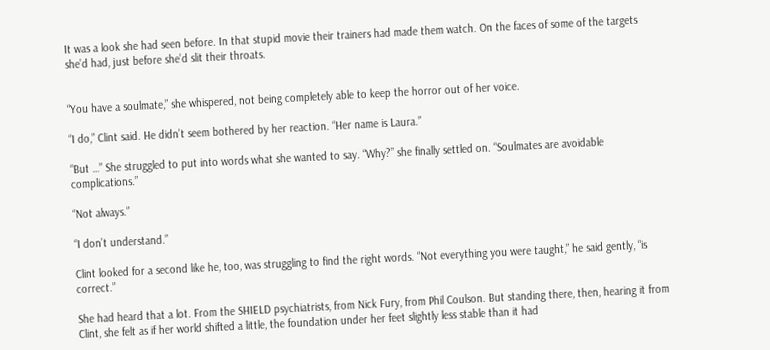It was a look she had seen before. In that stupid movie their trainers had made them watch. On the faces of some of the targets she’d had, just before she’d slit their throats.


“You have a soulmate,” she whispered, not being completely able to keep the horror out of her voice.

“I do,” Clint said. He didn’t seem bothered by her reaction. “Her name is Laura.”

“But …” She struggled to put into words what she wanted to say. “Why?” she finally settled on. “Soulmates are avoidable complications.”

“Not always.”

“I don’t understand.”

Clint looked for a second like he, too, was struggling to find the right words. “Not everything you were taught,” he said gently, “is correct.”

She had heard that a lot. From the SHIELD psychiatrists, from Nick Fury, from Phil Coulson. But standing there, then, hearing it from Clint, she felt as if her world shifted a little, the foundation under her feet slightly less stable than it had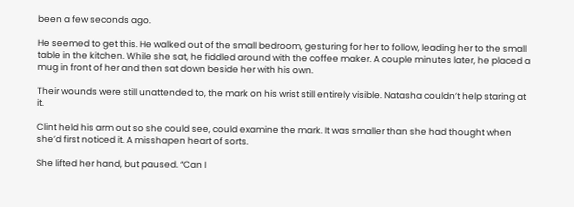been a few seconds ago.

He seemed to get this. He walked out of the small bedroom, gesturing for her to follow, leading her to the small table in the kitchen. While she sat, he fiddled around with the coffee maker. A couple minutes later, he placed a mug in front of her and then sat down beside her with his own.

Their wounds were still unattended to, the mark on his wrist still entirely visible. Natasha couldn’t help staring at it.

Clint held his arm out so she could see, could examine the mark. It was smaller than she had thought when she’d first noticed it. A misshapen heart of sorts.

She lifted her hand, but paused. “Can I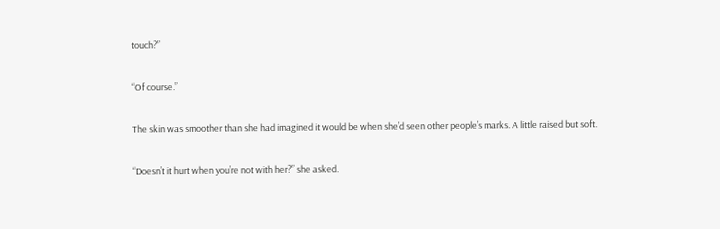touch?”

“Of course.”

The skin was smoother than she had imagined it would be when she’d seen other people’s marks. A little raised but soft.

“Doesn’t it hurt when you’re not with her?” she asked.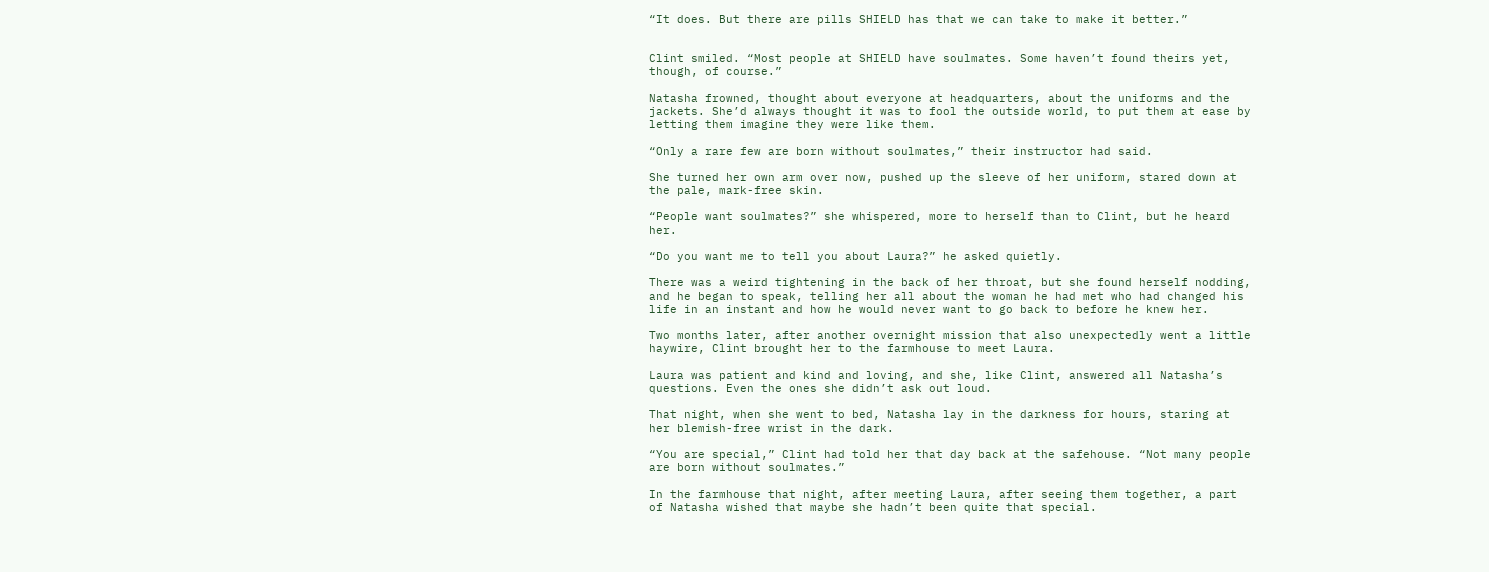“It does. But there are pills SHIELD has that we can take to make it better.”


Clint smiled. “Most people at SHIELD have soulmates. Some haven’t found theirs yet, though, of course.”

Natasha frowned, thought about everyone at headquarters, about the uniforms and the jackets. She’d always thought it was to fool the outside world, to put them at ease by letting them imagine they were like them.

“Only a rare few are born without soulmates,” their instructor had said.

She turned her own arm over now, pushed up the sleeve of her uniform, stared down at the pale, mark-free skin.

“People want soulmates?” she whispered, more to herself than to Clint, but he heard her.

“Do you want me to tell you about Laura?” he asked quietly.

There was a weird tightening in the back of her throat, but she found herself nodding, and he began to speak, telling her all about the woman he had met who had changed his life in an instant and how he would never want to go back to before he knew her.

Two months later, after another overnight mission that also unexpectedly went a little haywire, Clint brought her to the farmhouse to meet Laura.

Laura was patient and kind and loving, and she, like Clint, answered all Natasha’s questions. Even the ones she didn’t ask out loud.

That night, when she went to bed, Natasha lay in the darkness for hours, staring at her blemish-free wrist in the dark.

“You are special,” Clint had told her that day back at the safehouse. “Not many people are born without soulmates.”

In the farmhouse that night, after meeting Laura, after seeing them together, a part of Natasha wished that maybe she hadn’t been quite that special.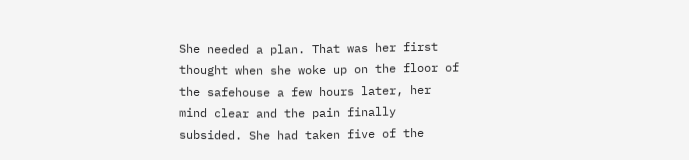She needed a plan. That was her first thought when she woke up on the floor of the safehouse a few hours later, her mind clear and the pain finally subsided. She had taken five of the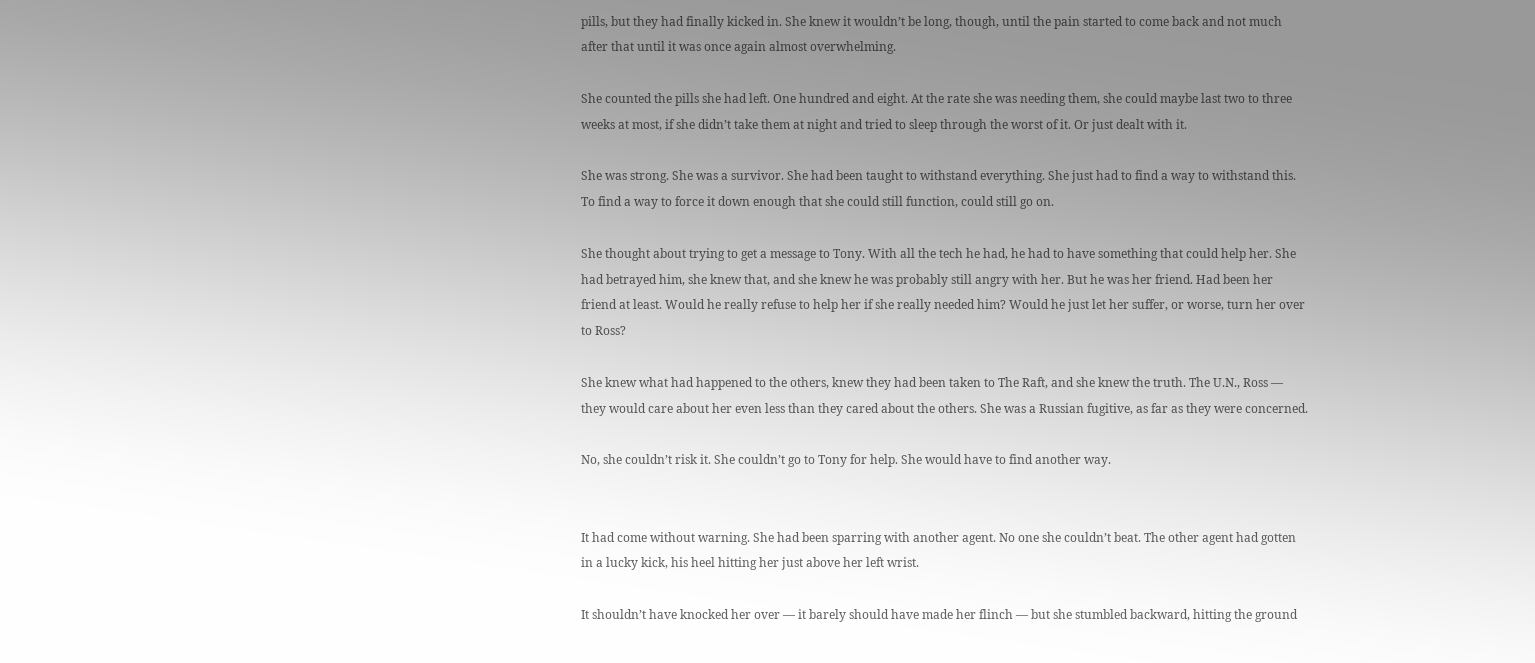pills, but they had finally kicked in. She knew it wouldn’t be long, though, until the pain started to come back and not much after that until it was once again almost overwhelming.

She counted the pills she had left. One hundred and eight. At the rate she was needing them, she could maybe last two to three weeks at most, if she didn’t take them at night and tried to sleep through the worst of it. Or just dealt with it.

She was strong. She was a survivor. She had been taught to withstand everything. She just had to find a way to withstand this. To find a way to force it down enough that she could still function, could still go on.

She thought about trying to get a message to Tony. With all the tech he had, he had to have something that could help her. She had betrayed him, she knew that, and she knew he was probably still angry with her. But he was her friend. Had been her friend at least. Would he really refuse to help her if she really needed him? Would he just let her suffer, or worse, turn her over to Ross?

She knew what had happened to the others, knew they had been taken to The Raft, and she knew the truth. The U.N., Ross — they would care about her even less than they cared about the others. She was a Russian fugitive, as far as they were concerned.

No, she couldn’t risk it. She couldn’t go to Tony for help. She would have to find another way.


It had come without warning. She had been sparring with another agent. No one she couldn’t beat. The other agent had gotten in a lucky kick, his heel hitting her just above her left wrist.

It shouldn’t have knocked her over — it barely should have made her flinch — but she stumbled backward, hitting the ground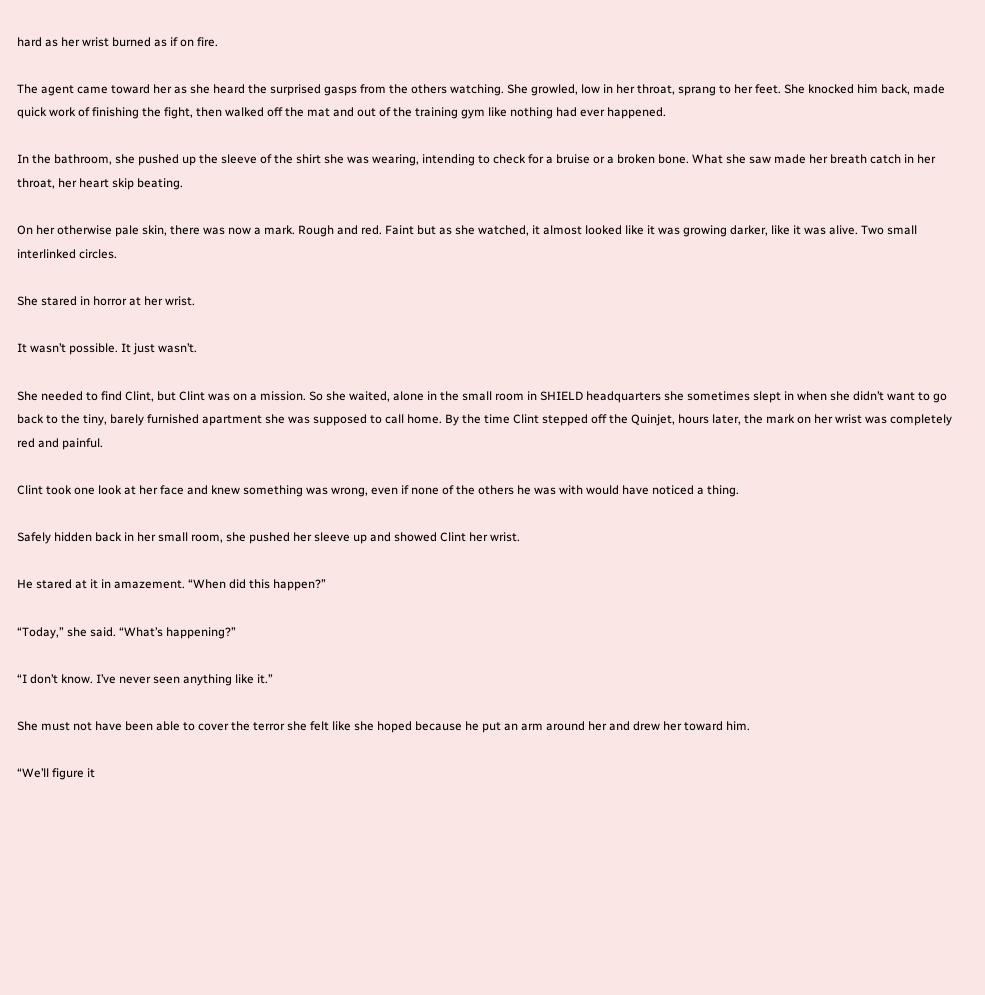hard as her wrist burned as if on fire.

The agent came toward her as she heard the surprised gasps from the others watching. She growled, low in her throat, sprang to her feet. She knocked him back, made quick work of finishing the fight, then walked off the mat and out of the training gym like nothing had ever happened.

In the bathroom, she pushed up the sleeve of the shirt she was wearing, intending to check for a bruise or a broken bone. What she saw made her breath catch in her throat, her heart skip beating.

On her otherwise pale skin, there was now a mark. Rough and red. Faint but as she watched, it almost looked like it was growing darker, like it was alive. Two small interlinked circles.

She stared in horror at her wrist.

It wasn’t possible. It just wasn’t.

She needed to find Clint, but Clint was on a mission. So she waited, alone in the small room in SHIELD headquarters she sometimes slept in when she didn’t want to go back to the tiny, barely furnished apartment she was supposed to call home. By the time Clint stepped off the Quinjet, hours later, the mark on her wrist was completely red and painful.

Clint took one look at her face and knew something was wrong, even if none of the others he was with would have noticed a thing.

Safely hidden back in her small room, she pushed her sleeve up and showed Clint her wrist.

He stared at it in amazement. “When did this happen?”

“Today,” she said. “What’s happening?”

“I don’t know. I’ve never seen anything like it.”

She must not have been able to cover the terror she felt like she hoped because he put an arm around her and drew her toward him.

“We’ll figure it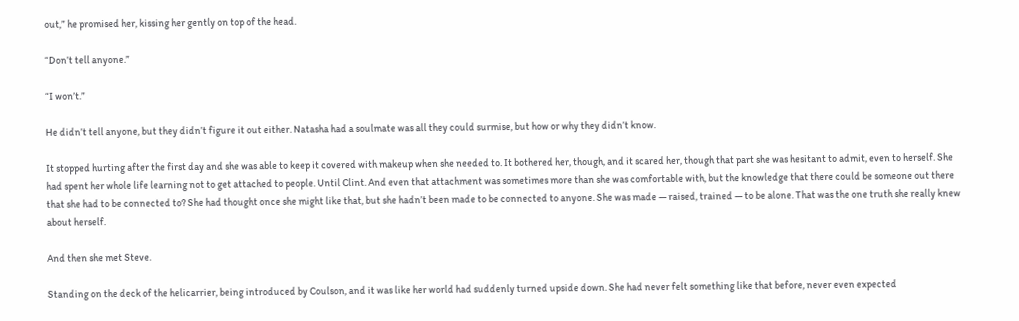out,” he promised her, kissing her gently on top of the head.

“Don’t tell anyone.”

“I won’t.”

He didn’t tell anyone, but they didn’t figure it out either. Natasha had a soulmate was all they could surmise, but how or why they didn’t know.

It stopped hurting after the first day and she was able to keep it covered with makeup when she needed to. It bothered her, though, and it scared her, though that part she was hesitant to admit, even to herself. She had spent her whole life learning not to get attached to people. Until Clint. And even that attachment was sometimes more than she was comfortable with, but the knowledge that there could be someone out there that she had to be connected to? She had thought once she might like that, but she hadn’t been made to be connected to anyone. She was made — raised, trained — to be alone. That was the one truth she really knew about herself.

And then she met Steve.

Standing on the deck of the helicarrier, being introduced by Coulson, and it was like her world had suddenly turned upside down. She had never felt something like that before, never even expected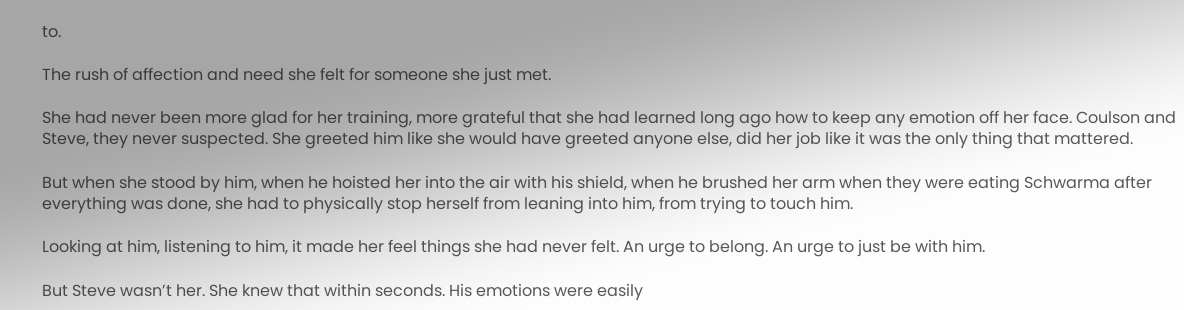to.

The rush of affection and need she felt for someone she just met.

She had never been more glad for her training, more grateful that she had learned long ago how to keep any emotion off her face. Coulson and Steve, they never suspected. She greeted him like she would have greeted anyone else, did her job like it was the only thing that mattered.

But when she stood by him, when he hoisted her into the air with his shield, when he brushed her arm when they were eating Schwarma after everything was done, she had to physically stop herself from leaning into him, from trying to touch him.

Looking at him, listening to him, it made her feel things she had never felt. An urge to belong. An urge to just be with him.

But Steve wasn’t her. She knew that within seconds. His emotions were easily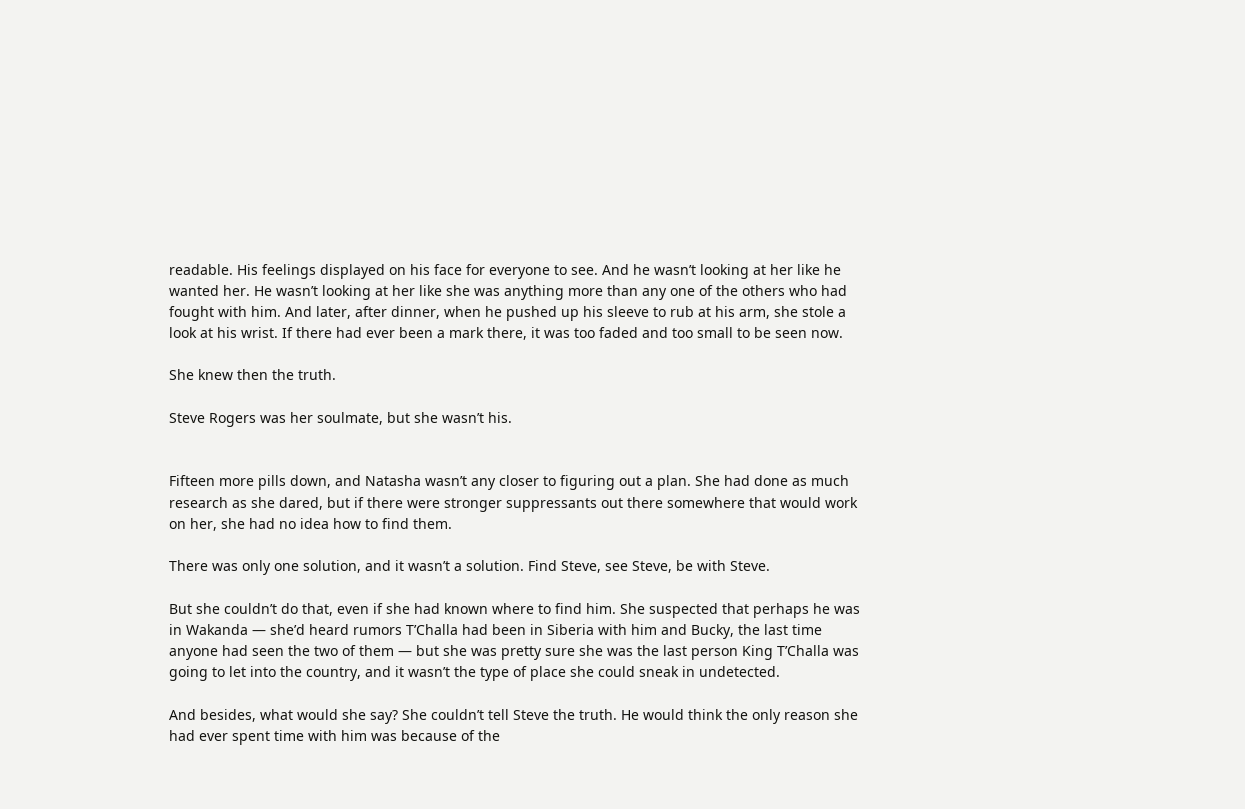readable. His feelings displayed on his face for everyone to see. And he wasn’t looking at her like he wanted her. He wasn’t looking at her like she was anything more than any one of the others who had fought with him. And later, after dinner, when he pushed up his sleeve to rub at his arm, she stole a look at his wrist. If there had ever been a mark there, it was too faded and too small to be seen now.

She knew then the truth.

Steve Rogers was her soulmate, but she wasn’t his.


Fifteen more pills down, and Natasha wasn’t any closer to figuring out a plan. She had done as much research as she dared, but if there were stronger suppressants out there somewhere that would work on her, she had no idea how to find them.

There was only one solution, and it wasn’t a solution. Find Steve, see Steve, be with Steve.

But she couldn’t do that, even if she had known where to find him. She suspected that perhaps he was in Wakanda — she’d heard rumors T’Challa had been in Siberia with him and Bucky, the last time anyone had seen the two of them — but she was pretty sure she was the last person King T’Challa was going to let into the country, and it wasn’t the type of place she could sneak in undetected.

And besides, what would she say? She couldn’t tell Steve the truth. He would think the only reason she had ever spent time with him was because of the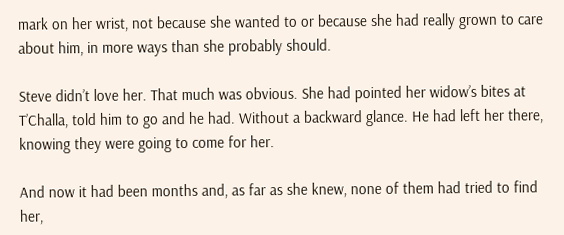mark on her wrist, not because she wanted to or because she had really grown to care about him, in more ways than she probably should.

Steve didn’t love her. That much was obvious. She had pointed her widow’s bites at T’Challa, told him to go and he had. Without a backward glance. He had left her there, knowing they were going to come for her.

And now it had been months and, as far as she knew, none of them had tried to find her,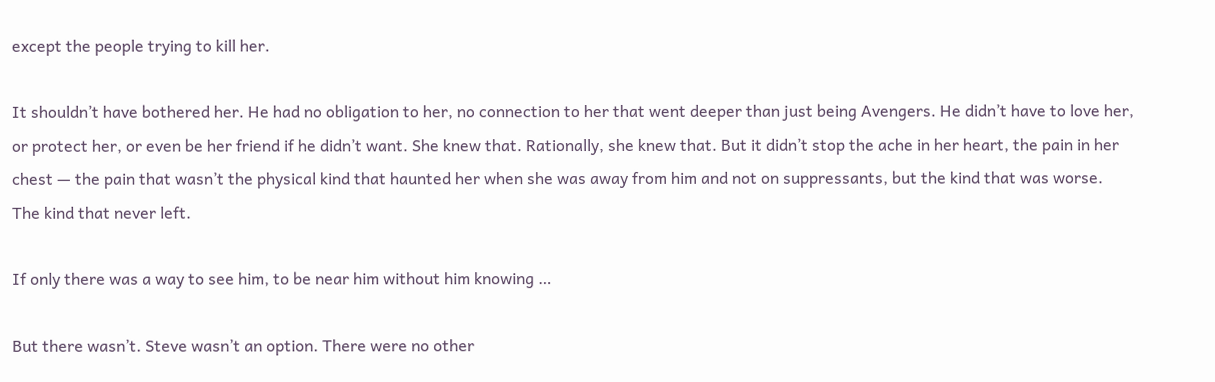except the people trying to kill her.

It shouldn’t have bothered her. He had no obligation to her, no connection to her that went deeper than just being Avengers. He didn’t have to love her, or protect her, or even be her friend if he didn’t want. She knew that. Rationally, she knew that. But it didn’t stop the ache in her heart, the pain in her chest — the pain that wasn’t the physical kind that haunted her when she was away from him and not on suppressants, but the kind that was worse. The kind that never left.

If only there was a way to see him, to be near him without him knowing …

But there wasn’t. Steve wasn’t an option. There were no other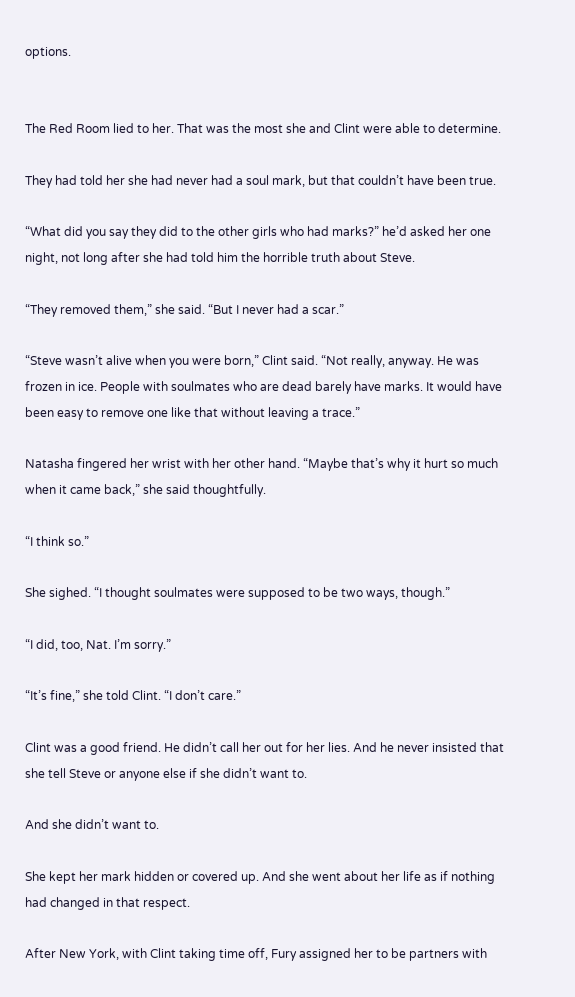options.


The Red Room lied to her. That was the most she and Clint were able to determine.

They had told her she had never had a soul mark, but that couldn’t have been true.

“What did you say they did to the other girls who had marks?” he’d asked her one night, not long after she had told him the horrible truth about Steve.

“They removed them,” she said. “But I never had a scar.”

“Steve wasn’t alive when you were born,” Clint said. “Not really, anyway. He was frozen in ice. People with soulmates who are dead barely have marks. It would have been easy to remove one like that without leaving a trace.”

Natasha fingered her wrist with her other hand. “Maybe that’s why it hurt so much when it came back,” she said thoughtfully.

“I think so.”

She sighed. “I thought soulmates were supposed to be two ways, though.”

“I did, too, Nat. I’m sorry.”

“It’s fine,” she told Clint. “I don’t care.”

Clint was a good friend. He didn’t call her out for her lies. And he never insisted that she tell Steve or anyone else if she didn’t want to.

And she didn’t want to.

She kept her mark hidden or covered up. And she went about her life as if nothing had changed in that respect.

After New York, with Clint taking time off, Fury assigned her to be partners with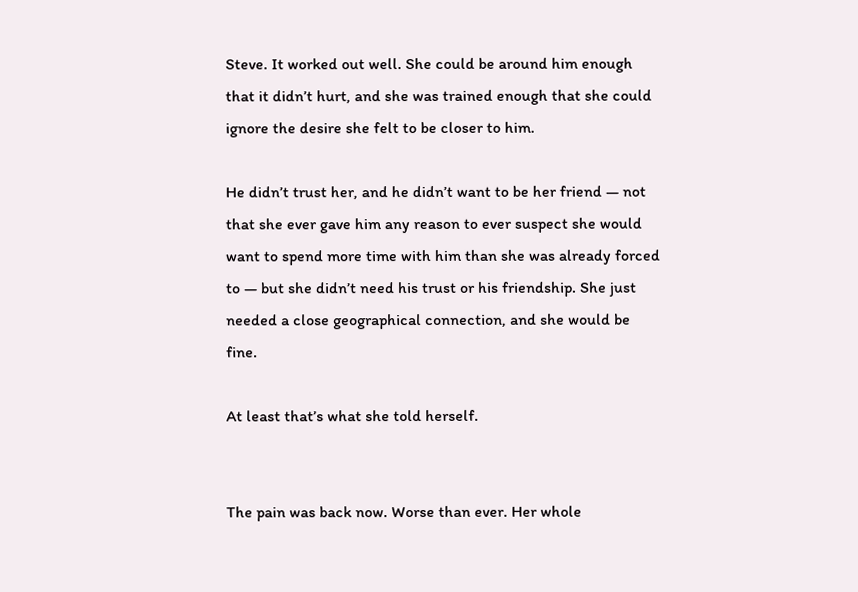Steve. It worked out well. She could be around him enough that it didn’t hurt, and she was trained enough that she could ignore the desire she felt to be closer to him.

He didn’t trust her, and he didn’t want to be her friend — not that she ever gave him any reason to ever suspect she would want to spend more time with him than she was already forced to — but she didn’t need his trust or his friendship. She just needed a close geographical connection, and she would be fine.

At least that’s what she told herself.


The pain was back now. Worse than ever. Her whole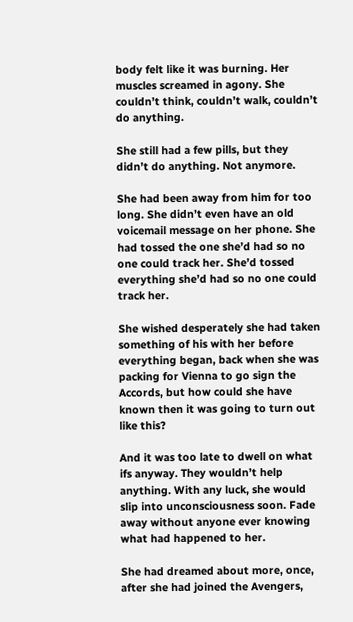body felt like it was burning. Her muscles screamed in agony. She couldn’t think, couldn’t walk, couldn’t do anything.

She still had a few pills, but they didn’t do anything. Not anymore.

She had been away from him for too long. She didn’t even have an old voicemail message on her phone. She had tossed the one she’d had so no one could track her. She’d tossed everything she’d had so no one could track her.

She wished desperately she had taken something of his with her before everything began, back when she was packing for Vienna to go sign the Accords, but how could she have known then it was going to turn out like this?

And it was too late to dwell on what ifs anyway. They wouldn’t help anything. With any luck, she would slip into unconsciousness soon. Fade away without anyone ever knowing what had happened to her.

She had dreamed about more, once, after she had joined the Avengers,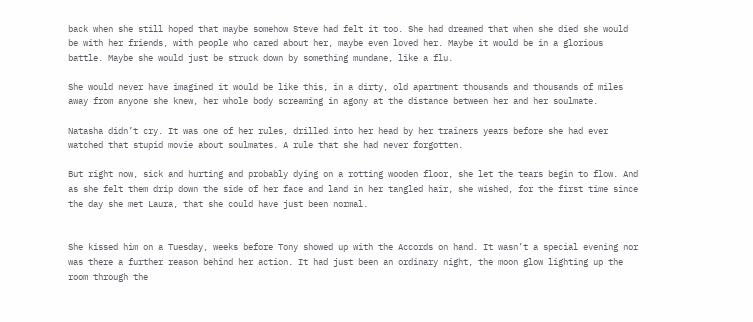back when she still hoped that maybe somehow Steve had felt it too. She had dreamed that when she died she would be with her friends, with people who cared about her, maybe even loved her. Maybe it would be in a glorious battle. Maybe she would just be struck down by something mundane, like a flu.

She would never have imagined it would be like this, in a dirty, old apartment thousands and thousands of miles away from anyone she knew, her whole body screaming in agony at the distance between her and her soulmate.

Natasha didn’t cry. It was one of her rules, drilled into her head by her trainers years before she had ever watched that stupid movie about soulmates. A rule that she had never forgotten.

But right now, sick and hurting and probably dying on a rotting wooden floor, she let the tears begin to flow. And as she felt them drip down the side of her face and land in her tangled hair, she wished, for the first time since the day she met Laura, that she could have just been normal.


She kissed him on a Tuesday, weeks before Tony showed up with the Accords on hand. It wasn’t a special evening nor was there a further reason behind her action. It had just been an ordinary night, the moon glow lighting up the room through the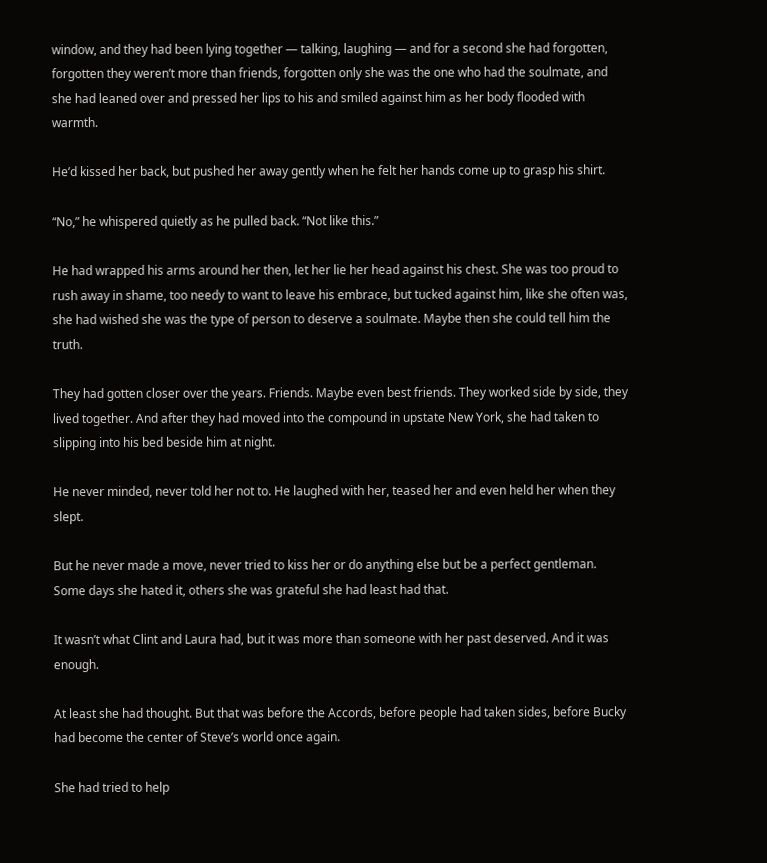window, and they had been lying together — talking, laughing — and for a second she had forgotten, forgotten they weren’t more than friends, forgotten only she was the one who had the soulmate, and she had leaned over and pressed her lips to his and smiled against him as her body flooded with warmth.

He’d kissed her back, but pushed her away gently when he felt her hands come up to grasp his shirt.

“No,” he whispered quietly as he pulled back. “Not like this.”

He had wrapped his arms around her then, let her lie her head against his chest. She was too proud to rush away in shame, too needy to want to leave his embrace, but tucked against him, like she often was, she had wished she was the type of person to deserve a soulmate. Maybe then she could tell him the truth.

They had gotten closer over the years. Friends. Maybe even best friends. They worked side by side, they lived together. And after they had moved into the compound in upstate New York, she had taken to slipping into his bed beside him at night.

He never minded, never told her not to. He laughed with her, teased her and even held her when they slept.

But he never made a move, never tried to kiss her or do anything else but be a perfect gentleman. Some days she hated it, others she was grateful she had least had that.

It wasn’t what Clint and Laura had, but it was more than someone with her past deserved. And it was enough.

At least she had thought. But that was before the Accords, before people had taken sides, before Bucky had become the center of Steve’s world once again.

She had tried to help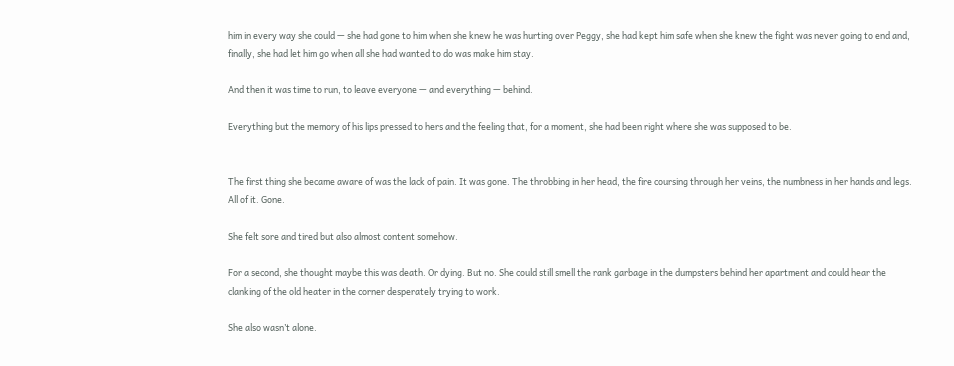him in every way she could — she had gone to him when she knew he was hurting over Peggy, she had kept him safe when she knew the fight was never going to end and, finally, she had let him go when all she had wanted to do was make him stay.

And then it was time to run, to leave everyone — and everything — behind.

Everything but the memory of his lips pressed to hers and the feeling that, for a moment, she had been right where she was supposed to be.


The first thing she became aware of was the lack of pain. It was gone. The throbbing in her head, the fire coursing through her veins, the numbness in her hands and legs. All of it. Gone.

She felt sore and tired but also almost content somehow.

For a second, she thought maybe this was death. Or dying. But no. She could still smell the rank garbage in the dumpsters behind her apartment and could hear the clanking of the old heater in the corner desperately trying to work.

She also wasn’t alone.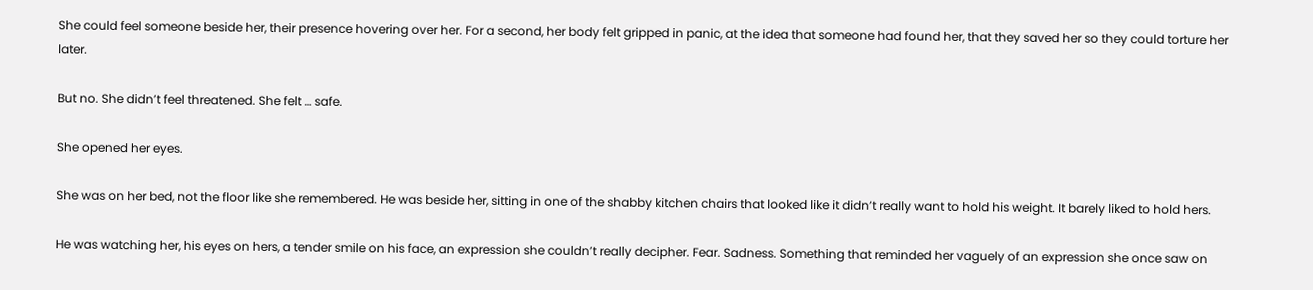She could feel someone beside her, their presence hovering over her. For a second, her body felt gripped in panic, at the idea that someone had found her, that they saved her so they could torture her later.

But no. She didn’t feel threatened. She felt … safe.

She opened her eyes.

She was on her bed, not the floor like she remembered. He was beside her, sitting in one of the shabby kitchen chairs that looked like it didn’t really want to hold his weight. It barely liked to hold hers.

He was watching her, his eyes on hers, a tender smile on his face, an expression she couldn’t really decipher. Fear. Sadness. Something that reminded her vaguely of an expression she once saw on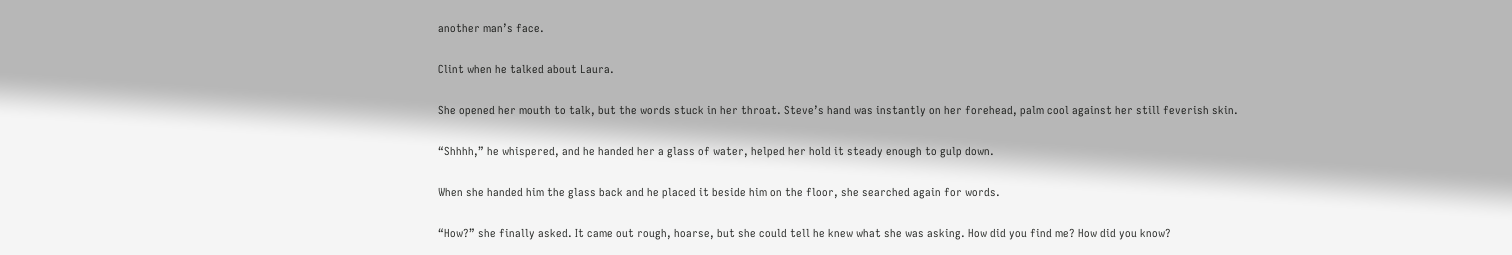another man’s face.

Clint when he talked about Laura.

She opened her mouth to talk, but the words stuck in her throat. Steve’s hand was instantly on her forehead, palm cool against her still feverish skin.

“Shhhh,” he whispered, and he handed her a glass of water, helped her hold it steady enough to gulp down.

When she handed him the glass back and he placed it beside him on the floor, she searched again for words.

“How?” she finally asked. It came out rough, hoarse, but she could tell he knew what she was asking. How did you find me? How did you know?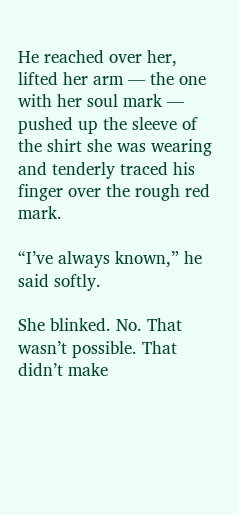He reached over her, lifted her arm — the one with her soul mark — pushed up the sleeve of the shirt she was wearing and tenderly traced his finger over the rough red mark.

“I’ve always known,” he said softly.

She blinked. No. That wasn’t possible. That didn’t make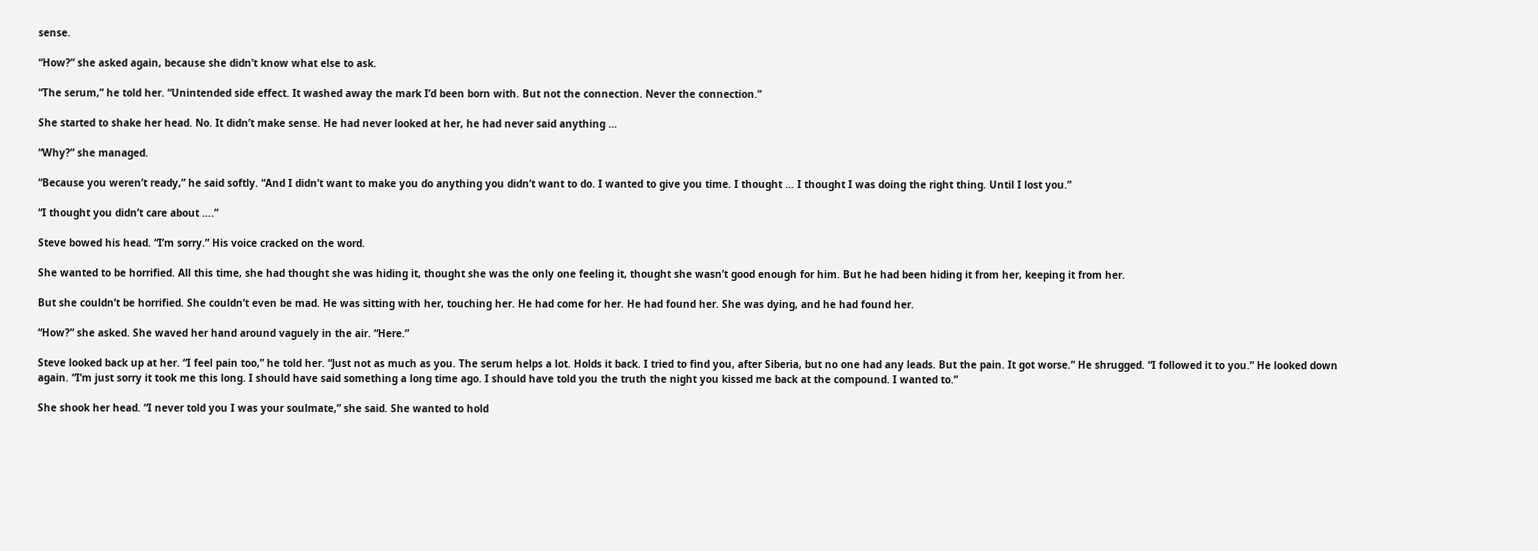sense.

“How?” she asked again, because she didn’t know what else to ask.

“The serum,” he told her. “Unintended side effect. It washed away the mark I’d been born with. But not the connection. Never the connection.”

She started to shake her head. No. It didn’t make sense. He had never looked at her, he had never said anything …

“Why?” she managed.

“Because you weren’t ready,” he said softly. “And I didn’t want to make you do anything you didn’t want to do. I wanted to give you time. I thought … I thought I was doing the right thing. Until I lost you.”

“I thought you didn’t care about ….”

Steve bowed his head. “I’m sorry.” His voice cracked on the word.

She wanted to be horrified. All this time, she had thought she was hiding it, thought she was the only one feeling it, thought she wasn’t good enough for him. But he had been hiding it from her, keeping it from her.

But she couldn’t be horrified. She couldn’t even be mad. He was sitting with her, touching her. He had come for her. He had found her. She was dying, and he had found her.

“How?” she asked. She waved her hand around vaguely in the air. “Here.”

Steve looked back up at her. “I feel pain too,” he told her. “Just not as much as you. The serum helps a lot. Holds it back. I tried to find you, after Siberia, but no one had any leads. But the pain. It got worse.” He shrugged. “I followed it to you.” He looked down again. “I’m just sorry it took me this long. I should have said something a long time ago. I should have told you the truth the night you kissed me back at the compound. I wanted to.”

She shook her head. “I never told you I was your soulmate,” she said. She wanted to hold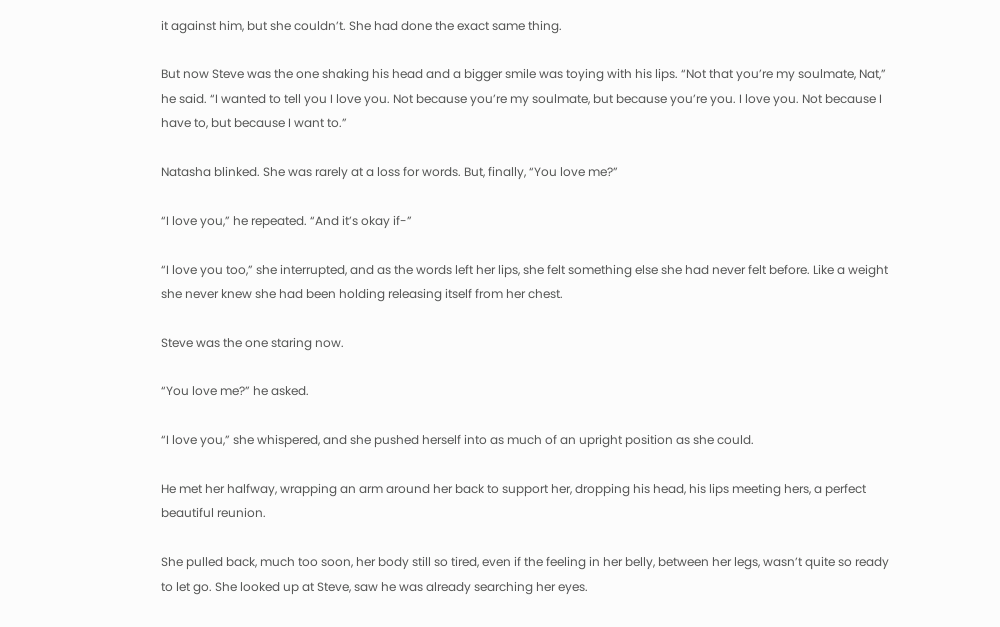it against him, but she couldn’t. She had done the exact same thing.

But now Steve was the one shaking his head and a bigger smile was toying with his lips. “Not that you’re my soulmate, Nat,” he said. “I wanted to tell you I love you. Not because you’re my soulmate, but because you’re you. I love you. Not because I have to, but because I want to.”

Natasha blinked. She was rarely at a loss for words. But, finally, “You love me?”

“I love you,” he repeated. “And it’s okay if-”

“I love you too,” she interrupted, and as the words left her lips, she felt something else she had never felt before. Like a weight she never knew she had been holding releasing itself from her chest.

Steve was the one staring now.

“You love me?” he asked.

“I love you,” she whispered, and she pushed herself into as much of an upright position as she could.

He met her halfway, wrapping an arm around her back to support her, dropping his head, his lips meeting hers, a perfect beautiful reunion.

She pulled back, much too soon, her body still so tired, even if the feeling in her belly, between her legs, wasn’t quite so ready to let go. She looked up at Steve, saw he was already searching her eyes.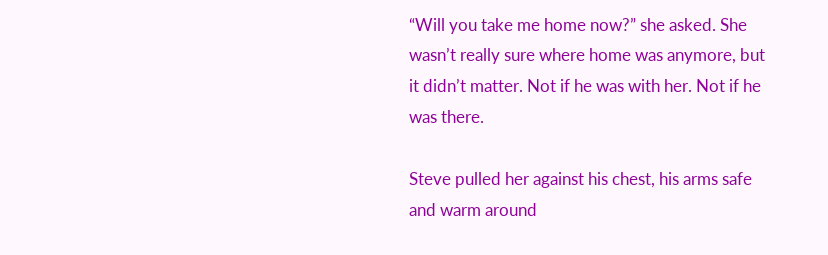“Will you take me home now?” she asked. She wasn’t really sure where home was anymore, but it didn’t matter. Not if he was with her. Not if he was there.

Steve pulled her against his chest, his arms safe and warm around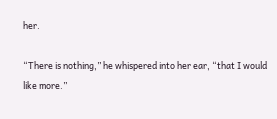her.

“There is nothing,” he whispered into her ear, “that I would like more.”